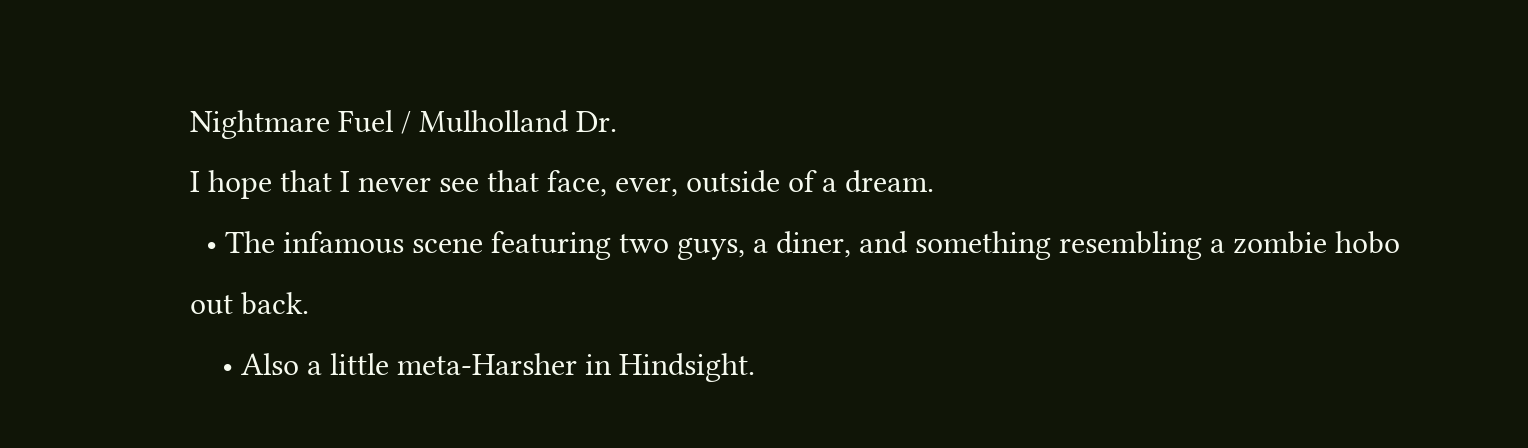Nightmare Fuel / Mulholland Dr.
I hope that I never see that face, ever, outside of a dream.
  • The infamous scene featuring two guys, a diner, and something resembling a zombie hobo out back.
    • Also a little meta-Harsher in Hindsight.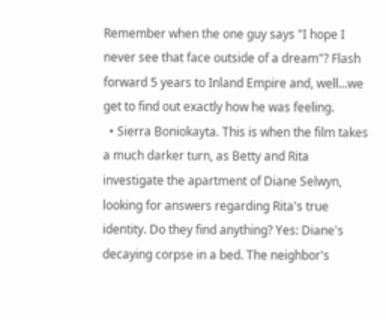Remember when the one guy says "I hope I never see that face outside of a dream"? Flash forward 5 years to Inland Empire and, well...we get to find out exactly how he was feeling.
  • Sierra Boniokayta. This is when the film takes a much darker turn, as Betty and Rita investigate the apartment of Diane Selwyn, looking for answers regarding Rita's true identity. Do they find anything? Yes: Diane's decaying corpse in a bed. The neighbor's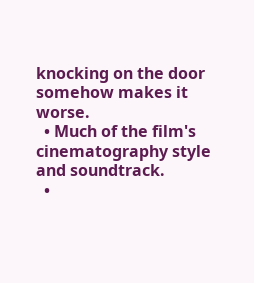knocking on the door somehow makes it worse.
  • Much of the film's cinematography style and soundtrack.
  •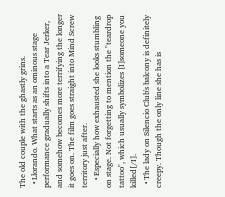The old couple with the ghastly grins.
  • Llorando. What starts as an ominous stage performance gradually shifts into a Tear Jerker, and somehow becomes more terrifying the longer it goes on. The film goes straight into Mind Screw territory just after.
    • Especially how exhausted she looks stumbling on stage. Not forgetting to mention the "teardrop tattoo", which usually symbolizes [I]someone you killed[/I].
  • The lady on Silencio Club's balcony is definitely creepy. Though the only line she has is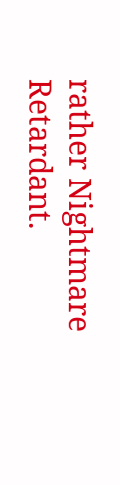rather Nightmare Retardant.